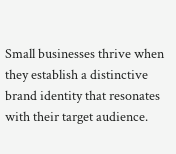Small businesses thrive when they establish a distinctive brand identity that resonates with their target audience.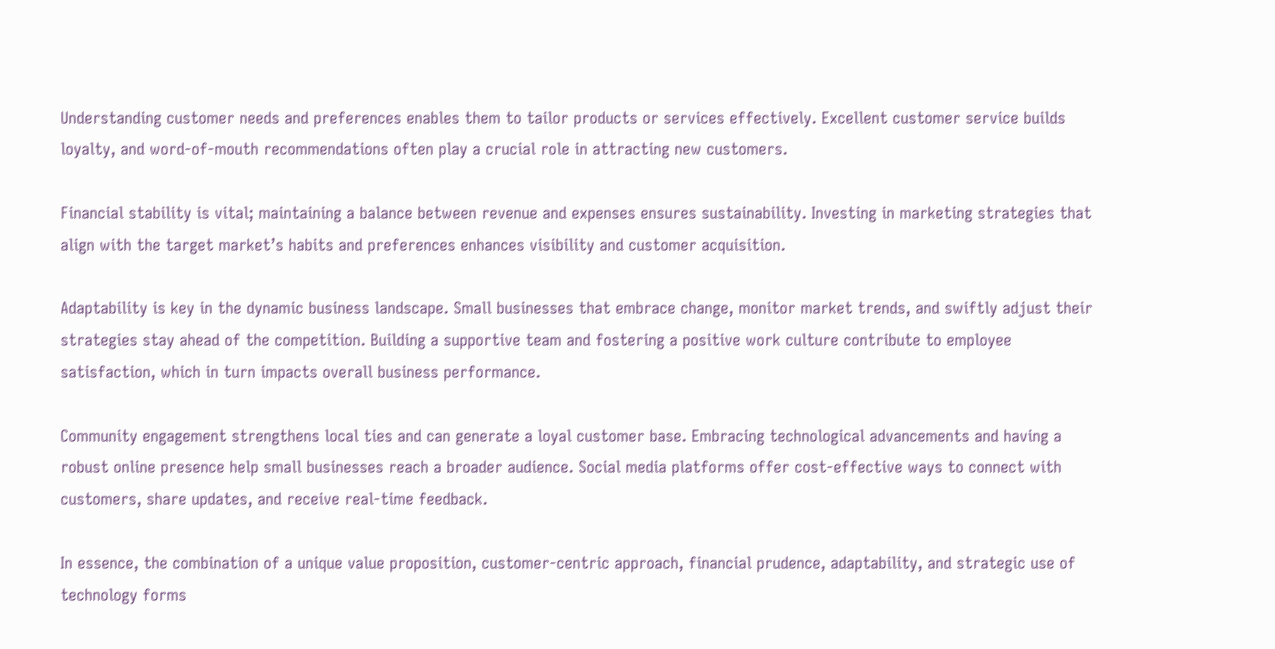Understanding customer needs and preferences enables them to tailor products or services effectively. Excellent customer service builds loyalty, and word-of-mouth recommendations often play a crucial role in attracting new customers.

Financial stability is vital; maintaining a balance between revenue and expenses ensures sustainability. Investing in marketing strategies that align with the target market’s habits and preferences enhances visibility and customer acquisition.

Adaptability is key in the dynamic business landscape. Small businesses that embrace change, monitor market trends, and swiftly adjust their strategies stay ahead of the competition. Building a supportive team and fostering a positive work culture contribute to employee satisfaction, which in turn impacts overall business performance.

Community engagement strengthens local ties and can generate a loyal customer base. Embracing technological advancements and having a robust online presence help small businesses reach a broader audience. Social media platforms offer cost-effective ways to connect with customers, share updates, and receive real-time feedback.

In essence, the combination of a unique value proposition, customer-centric approach, financial prudence, adaptability, and strategic use of technology forms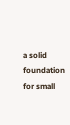a solid foundation for small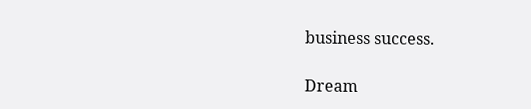business success.

Dream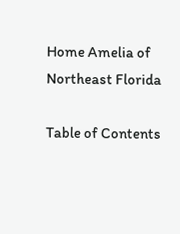Home Amelia of Northeast Florida

Table of Contents